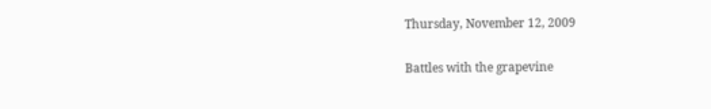Thursday, November 12, 2009

Battles with the grapevine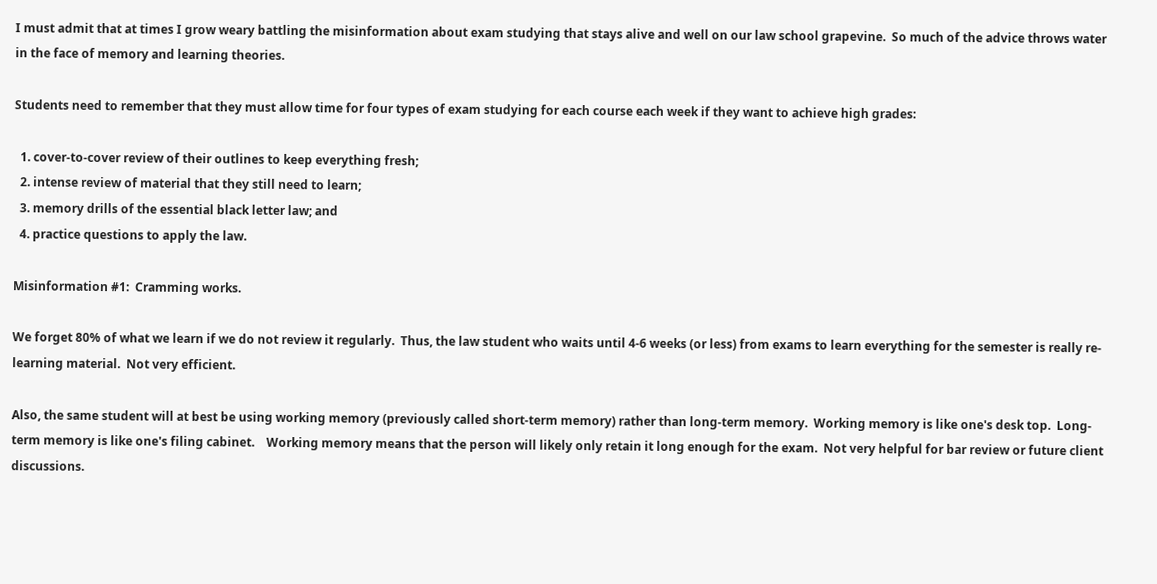I must admit that at times I grow weary battling the misinformation about exam studying that stays alive and well on our law school grapevine.  So much of the advice throws water in the face of memory and learning theories.

Students need to remember that they must allow time for four types of exam studying for each course each week if they want to achieve high grades:

  1. cover-to-cover review of their outlines to keep everything fresh;
  2. intense review of material that they still need to learn;
  3. memory drills of the essential black letter law; and
  4. practice questions to apply the law.

Misinformation #1:  Cramming works.

We forget 80% of what we learn if we do not review it regularly.  Thus, the law student who waits until 4-6 weeks (or less) from exams to learn everything for the semester is really re-learning material.  Not very efficient.

Also, the same student will at best be using working memory (previously called short-term memory) rather than long-term memory.  Working memory is like one's desk top.  Long-term memory is like one's filing cabinet.    Working memory means that the person will likely only retain it long enough for the exam.  Not very helpful for bar review or future client discussions.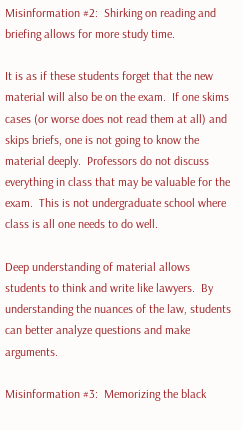Misinformation #2:  Shirking on reading and briefing allows for more study time.

It is as if these students forget that the new material will also be on the exam.  If one skims cases (or worse does not read them at all) and skips briefs, one is not going to know the material deeply.  Professors do not discuss everything in class that may be valuable for the exam.  This is not undergraduate school where class is all one needs to do well.

Deep understanding of material allows students to think and write like lawyers.  By understanding the nuances of the law, students can better analyze questions and make arguments.

Misinformation #3:  Memorizing the black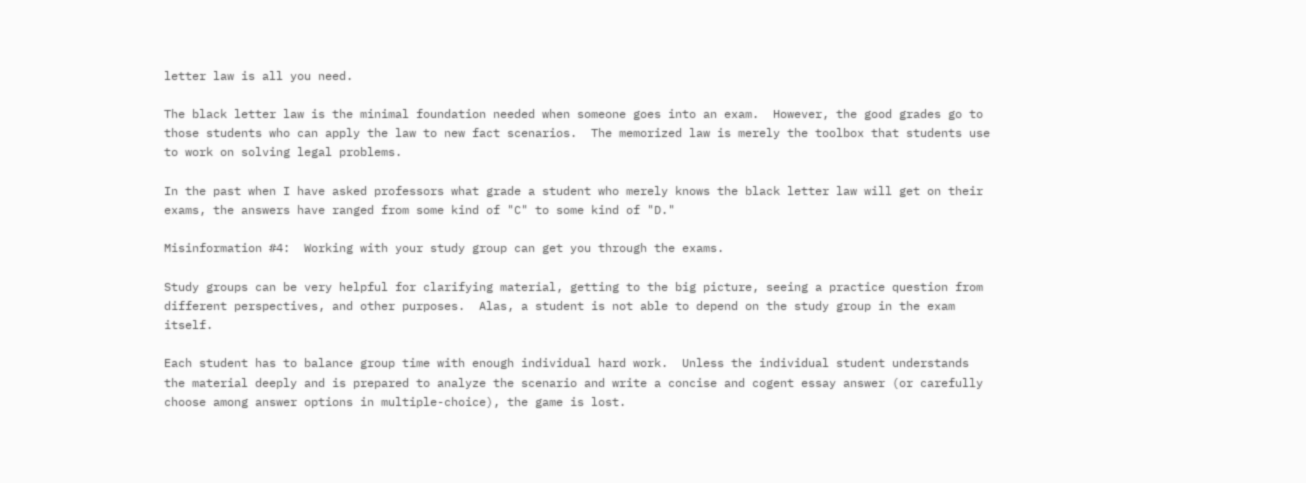letter law is all you need.

The black letter law is the minimal foundation needed when someone goes into an exam.  However, the good grades go to those students who can apply the law to new fact scenarios.  The memorized law is merely the toolbox that students use to work on solving legal problems.

In the past when I have asked professors what grade a student who merely knows the black letter law will get on their exams, the answers have ranged from some kind of "C" to some kind of "D."

Misinformation #4:  Working with your study group can get you through the exams.

Study groups can be very helpful for clarifying material, getting to the big picture, seeing a practice question from different perspectives, and other purposes.  Alas, a student is not able to depend on the study group in the exam itself.

Each student has to balance group time with enough individual hard work.  Unless the individual student understands the material deeply and is prepared to analyze the scenario and write a concise and cogent essay answer (or carefully choose among answer options in multiple-choice), the game is lost.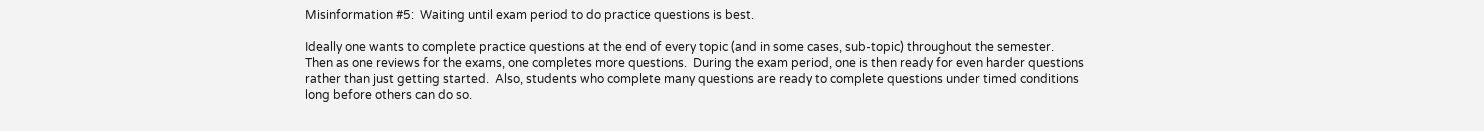Misinformation #5:  Waiting until exam period to do practice questions is best.

Ideally one wants to complete practice questions at the end of every topic (and in some cases, sub-topic) throughout the semester.  Then as one reviews for the exams, one completes more questions.  During the exam period, one is then ready for even harder questions rather than just getting started.  Also, students who complete many questions are ready to complete questions under timed conditions long before others can do so.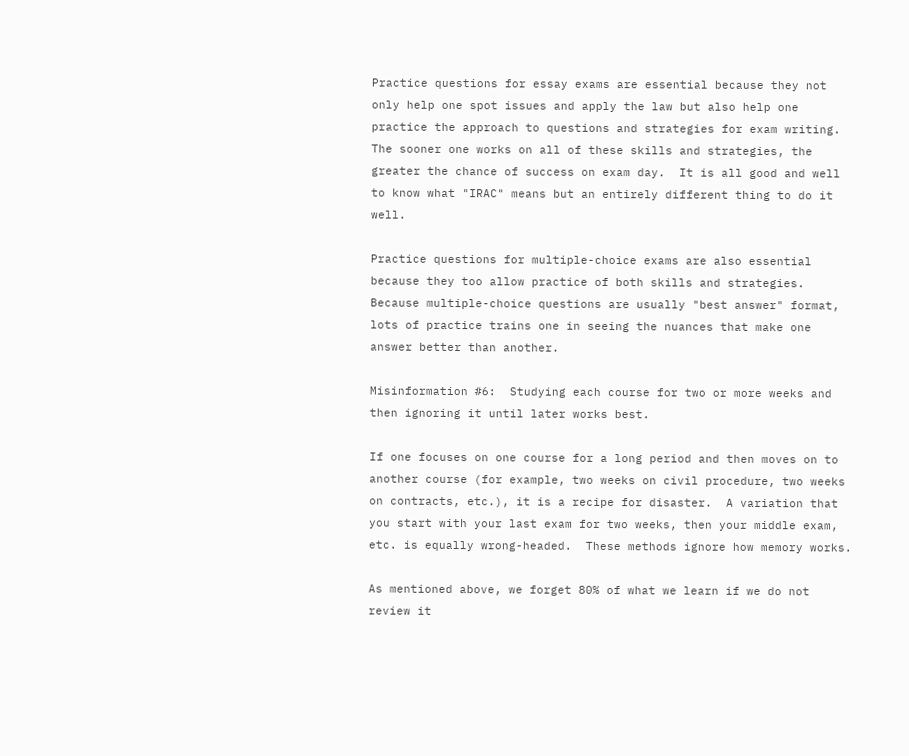Practice questions for essay exams are essential because they not only help one spot issues and apply the law but also help one practice the approach to questions and strategies for exam writing.  The sooner one works on all of these skills and strategies, the greater the chance of success on exam day.  It is all good and well to know what "IRAC" means but an entirely different thing to do it well.

Practice questions for multiple-choice exams are also essential because they too allow practice of both skills and strategies.  Because multiple-choice questions are usually "best answer" format, lots of practice trains one in seeing the nuances that make one answer better than another.

Misinformation #6:  Studying each course for two or more weeks and then ignoring it until later works best.

If one focuses on one course for a long period and then moves on to another course (for example, two weeks on civil procedure, two weeks on contracts, etc.), it is a recipe for disaster.  A variation that you start with your last exam for two weeks, then your middle exam, etc. is equally wrong-headed.  These methods ignore how memory works.

As mentioned above, we forget 80% of what we learn if we do not review it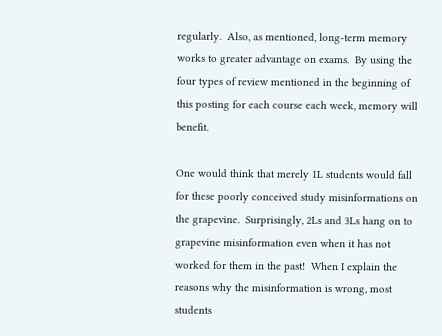regularly.  Also, as mentioned, long-term memory works to greater advantage on exams.  By using the four types of review mentioned in the beginning of this posting for each course each week, memory will benefit.

One would think that merely 1L students would fall for these poorly conceived study misinformations on the grapevine.  Surprisingly, 2Ls and 3Ls hang on to grapevine misinformation even when it has not worked for them in the past!  When I explain the reasons why the misinformation is wrong, most students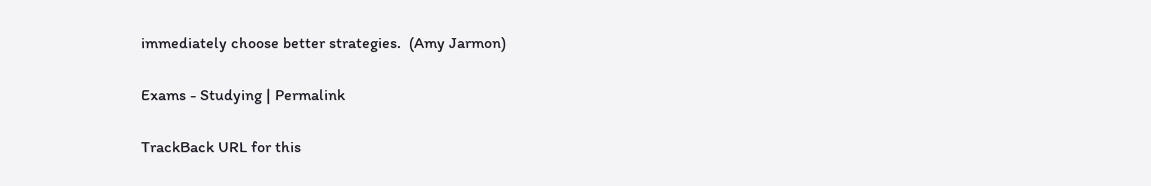immediately choose better strategies.  (Amy Jarmon)

Exams - Studying | Permalink

TrackBack URL for this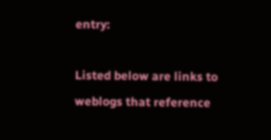entry:

Listed below are links to weblogs that reference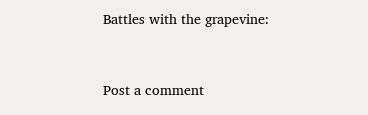Battles with the grapevine:


Post a comment